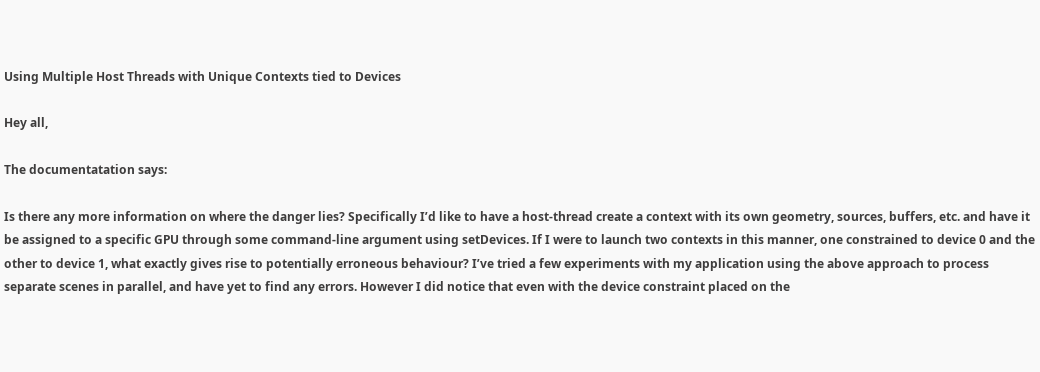Using Multiple Host Threads with Unique Contexts tied to Devices

Hey all,

The documentatation says:

Is there any more information on where the danger lies? Specifically I’d like to have a host-thread create a context with its own geometry, sources, buffers, etc. and have it be assigned to a specific GPU through some command-line argument using setDevices. If I were to launch two contexts in this manner, one constrained to device 0 and the other to device 1, what exactly gives rise to potentially erroneous behaviour? I’ve tried a few experiments with my application using the above approach to process separate scenes in parallel, and have yet to find any errors. However I did notice that even with the device constraint placed on the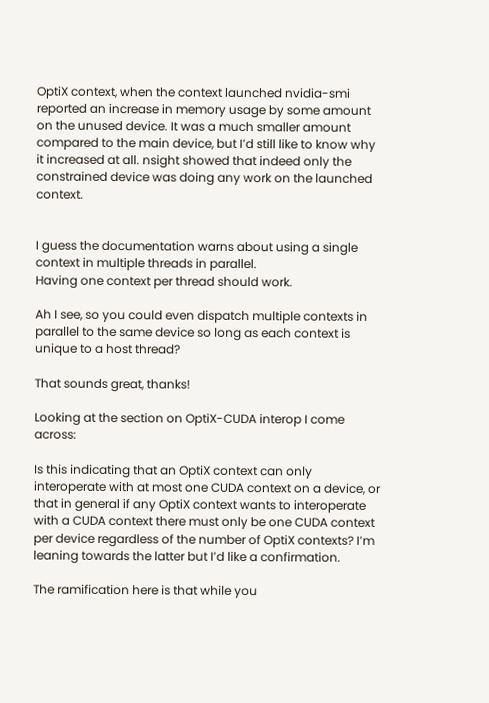OptiX context, when the context launched nvidia-smi reported an increase in memory usage by some amount on the unused device. It was a much smaller amount compared to the main device, but I’d still like to know why it increased at all. nsight showed that indeed only the constrained device was doing any work on the launched context.


I guess the documentation warns about using a single context in multiple threads in parallel.
Having one context per thread should work.

Ah I see, so you could even dispatch multiple contexts in parallel to the same device so long as each context is unique to a host thread?

That sounds great, thanks!

Looking at the section on OptiX-CUDA interop I come across:

Is this indicating that an OptiX context can only interoperate with at most one CUDA context on a device, or that in general if any OptiX context wants to interoperate with a CUDA context there must only be one CUDA context per device regardless of the number of OptiX contexts? I’m leaning towards the latter but I’d like a confirmation.

The ramification here is that while you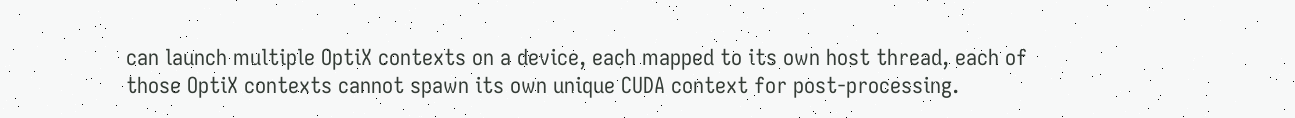can launch multiple OptiX contexts on a device, each mapped to its own host thread, each of those OptiX contexts cannot spawn its own unique CUDA context for post-processing.